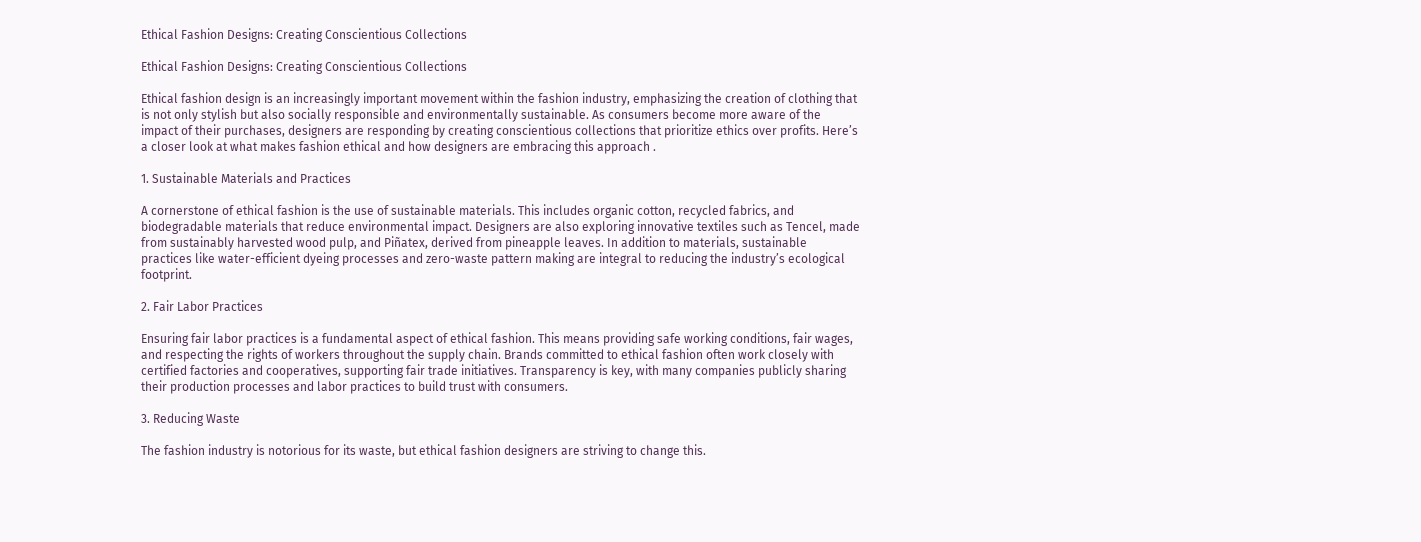Ethical Fashion Designs: Creating Conscientious Collections

Ethical Fashion Designs: Creating Conscientious Collections

Ethical fashion design is an increasingly important movement within the fashion industry, emphasizing the creation of clothing that is not only stylish but also socially responsible and environmentally sustainable. As consumers become more aware of the impact of their purchases, designers are responding by creating conscientious collections that prioritize ethics over profits. Here’s a closer look at what makes fashion ethical and how designers are embracing this approach .

1. Sustainable Materials and Practices

A cornerstone of ethical fashion is the use of sustainable materials. This includes organic cotton, recycled fabrics, and biodegradable materials that reduce environmental impact. Designers are also exploring innovative textiles such as Tencel, made from sustainably harvested wood pulp, and Piñatex, derived from pineapple leaves. In addition to materials, sustainable practices like water-efficient dyeing processes and zero-waste pattern making are integral to reducing the industry’s ecological footprint.

2. Fair Labor Practices

Ensuring fair labor practices is a fundamental aspect of ethical fashion. This means providing safe working conditions, fair wages, and respecting the rights of workers throughout the supply chain. Brands committed to ethical fashion often work closely with certified factories and cooperatives, supporting fair trade initiatives. Transparency is key, with many companies publicly sharing their production processes and labor practices to build trust with consumers.

3. Reducing Waste

The fashion industry is notorious for its waste, but ethical fashion designers are striving to change this.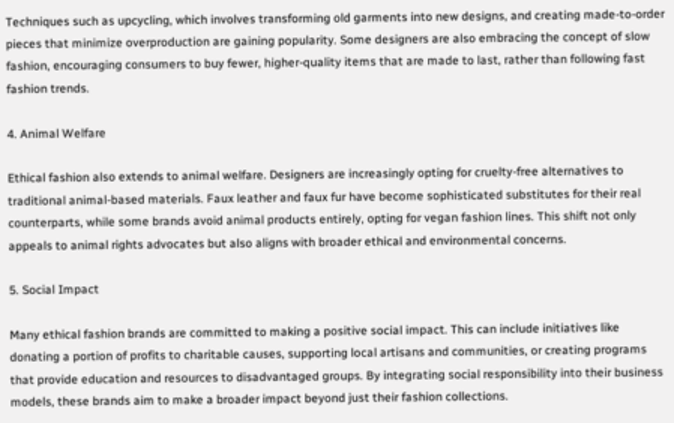Techniques such as upcycling, which involves transforming old garments into new designs, and creating made-to-order pieces that minimize overproduction are gaining popularity. Some designers are also embracing the concept of slow fashion, encouraging consumers to buy fewer, higher-quality items that are made to last, rather than following fast fashion trends.

4. Animal Welfare

Ethical fashion also extends to animal welfare. Designers are increasingly opting for cruelty-free alternatives to traditional animal-based materials. Faux leather and faux fur have become sophisticated substitutes for their real counterparts, while some brands avoid animal products entirely, opting for vegan fashion lines. This shift not only appeals to animal rights advocates but also aligns with broader ethical and environmental concerns.

5. Social Impact

Many ethical fashion brands are committed to making a positive social impact. This can include initiatives like donating a portion of profits to charitable causes, supporting local artisans and communities, or creating programs that provide education and resources to disadvantaged groups. By integrating social responsibility into their business models, these brands aim to make a broader impact beyond just their fashion collections.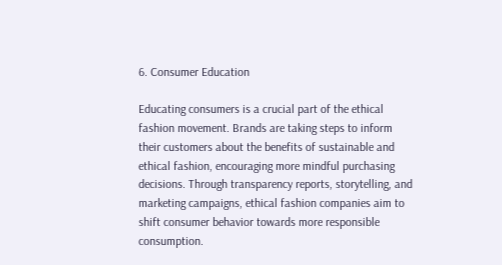6. Consumer Education

Educating consumers is a crucial part of the ethical fashion movement. Brands are taking steps to inform their customers about the benefits of sustainable and ethical fashion, encouraging more mindful purchasing decisions. Through transparency reports, storytelling, and marketing campaigns, ethical fashion companies aim to shift consumer behavior towards more responsible consumption.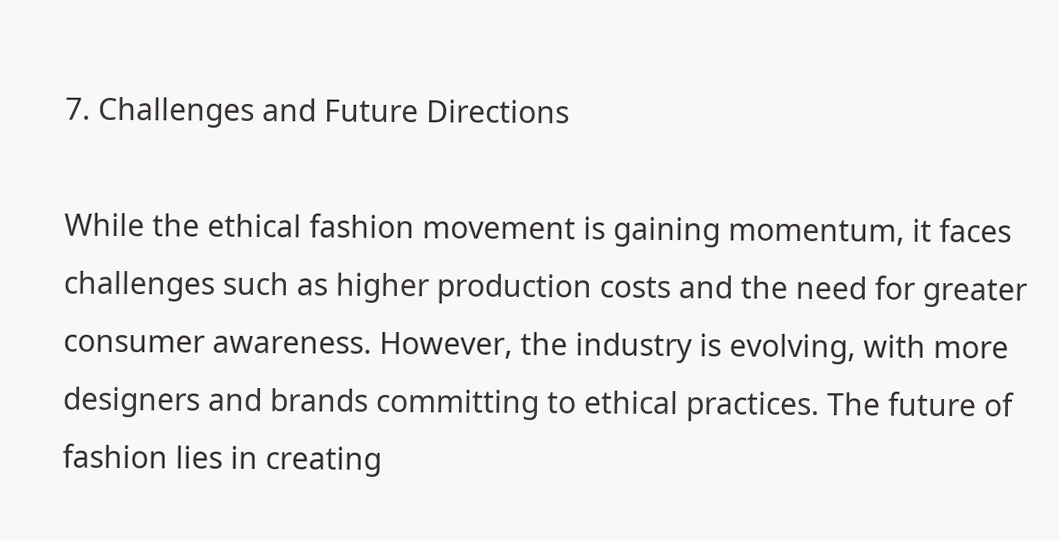7. Challenges and Future Directions

While the ethical fashion movement is gaining momentum, it faces challenges such as higher production costs and the need for greater consumer awareness. However, the industry is evolving, with more designers and brands committing to ethical practices. The future of fashion lies in creating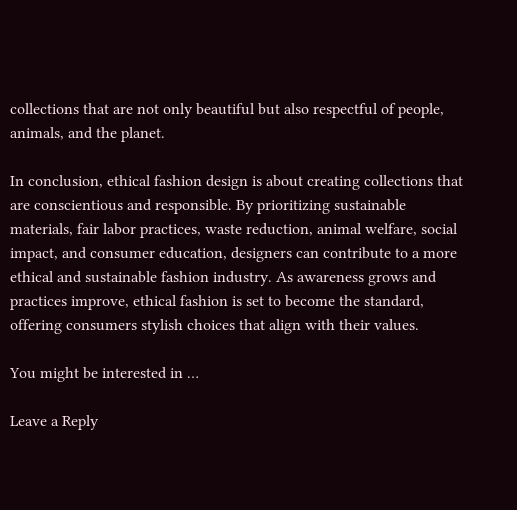collections that are not only beautiful but also respectful of people, animals, and the planet.

In conclusion, ethical fashion design is about creating collections that are conscientious and responsible. By prioritizing sustainable materials, fair labor practices, waste reduction, animal welfare, social impact, and consumer education, designers can contribute to a more ethical and sustainable fashion industry. As awareness grows and practices improve, ethical fashion is set to become the standard, offering consumers stylish choices that align with their values.

You might be interested in …

Leave a Reply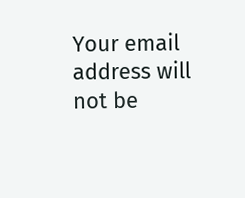Your email address will not be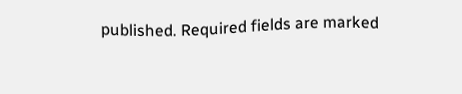published. Required fields are marked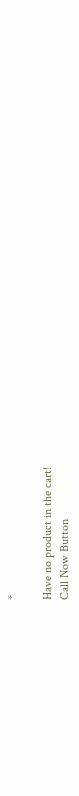*

Have no product in the cart!
Call Now Button